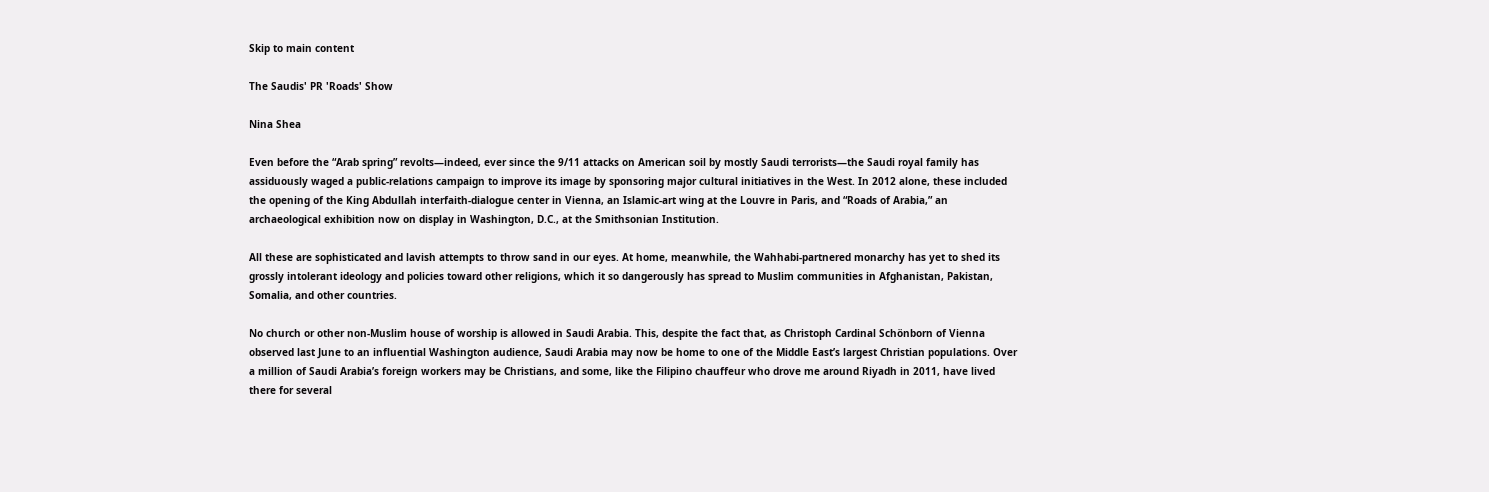Skip to main content

The Saudis' PR 'Roads' Show

Nina Shea

Even before the “Arab spring” revolts—indeed, ever since the 9/11 attacks on American soil by mostly Saudi terrorists—the Saudi royal family has assiduously waged a public-relations campaign to improve its image by sponsoring major cultural initiatives in the West. In 2012 alone, these included the opening of the King Abdullah interfaith-dialogue center in Vienna, an Islamic-art wing at the Louvre in Paris, and “Roads of Arabia,” an archaeological exhibition now on display in Washington, D.C., at the Smithsonian Institution.

All these are sophisticated and lavish attempts to throw sand in our eyes. At home, meanwhile, the Wahhabi-partnered monarchy has yet to shed its grossly intolerant ideology and policies toward other religions, which it so dangerously has spread to Muslim communities in Afghanistan, Pakistan, Somalia, and other countries.

No church or other non-Muslim house of worship is allowed in Saudi Arabia. This, despite the fact that, as Christoph Cardinal Schönborn of Vienna observed last June to an influential Washington audience, Saudi Arabia may now be home to one of the Middle East’s largest Christian populations. Over a million of Saudi Arabia’s foreign workers may be Christians, and some, like the Filipino chauffeur who drove me around Riyadh in 2011, have lived there for several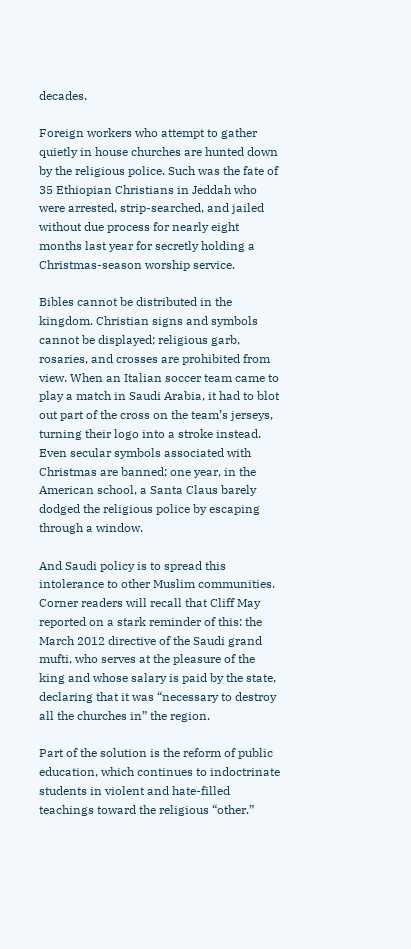decades.

Foreign workers who attempt to gather quietly in house churches are hunted down by the religious police. Such was the fate of 35 Ethiopian Christians in Jeddah who were arrested, strip-searched, and jailed without due process for nearly eight months last year for secretly holding a Christmas-season worship service.

Bibles cannot be distributed in the kingdom. Christian signs and symbols cannot be displayed; religious garb, rosaries, and crosses are prohibited from view. When an Italian soccer team came to play a match in Saudi Arabia, it had to blot out part of the cross on the team’s jerseys, turning their logo into a stroke instead. Even secular symbols associated with Christmas are banned; one year, in the American school, a Santa Claus barely dodged the religious police by escaping through a window.

And Saudi policy is to spread this intolerance to other Muslim communities. Corner readers will recall that Cliff May reported on a stark reminder of this: the March 2012 directive of the Saudi grand mufti, who serves at the pleasure of the king and whose salary is paid by the state, declaring that it was “necessary to destroy all the churches in” the region.

Part of the solution is the reform of public education, which continues to indoctrinate students in violent and hate-filled teachings toward the religious “other.”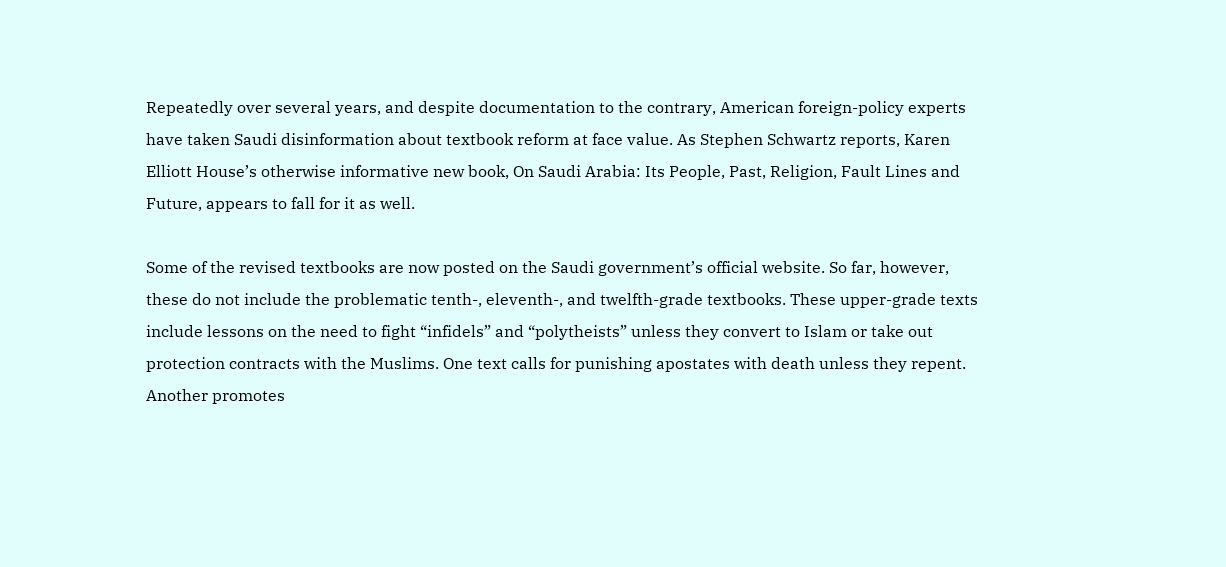Repeatedly over several years, and despite documentation to the contrary, American foreign-policy experts have taken Saudi disinformation about textbook reform at face value. As Stephen Schwartz reports, Karen Elliott House’s otherwise informative new book, On Saudi Arabia: Its People, Past, Religion, Fault Lines and Future, appears to fall for it as well.

Some of the revised textbooks are now posted on the Saudi government’s official website. So far, however, these do not include the problematic tenth-, eleventh-, and twelfth-grade textbooks. These upper-grade texts include lessons on the need to fight “infidels” and “polytheists” unless they convert to Islam or take out protection contracts with the Muslims. One text calls for punishing apostates with death unless they repent. Another promotes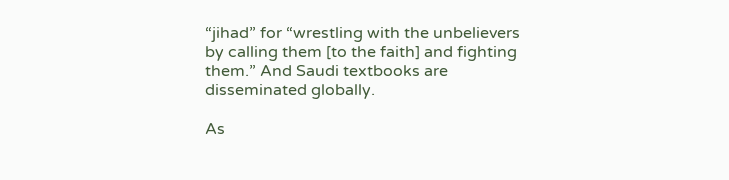“jihad” for “wrestling with the unbelievers by calling them [to the faith] and fighting them.” And Saudi textbooks are disseminated globally.

As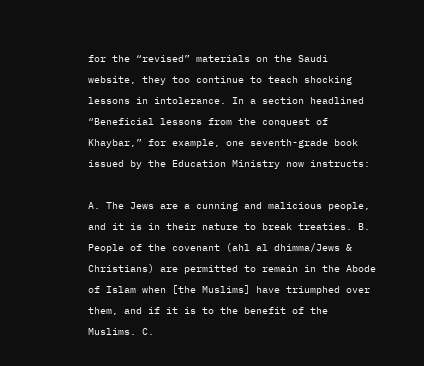for the “revised” materials on the Saudi website, they too continue to teach shocking lessons in intolerance. In a section headlined “Beneficial lessons from the conquest of Khaybar,” for example, one seventh-grade book issued by the Education Ministry now instructs:

A. The Jews are a cunning and malicious people, and it is in their nature to break treaties. B. People of the covenant (ahl al dhimma/Jews & Christians) are permitted to remain in the Abode of Islam when [the Muslims] have triumphed over them, and if it is to the benefit of the Muslims. C.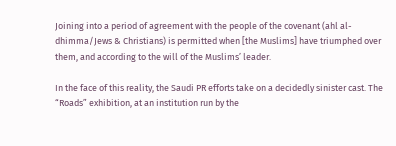Joining into a period of agreement with the people of the covenant (ahl al-dhimma/Jews & Christians) is permitted when [the Muslims] have triumphed over them, and according to the will of the Muslims’ leader.

In the face of this reality, the Saudi PR efforts take on a decidedly sinister cast. The “Roads” exhibition, at an institution run by the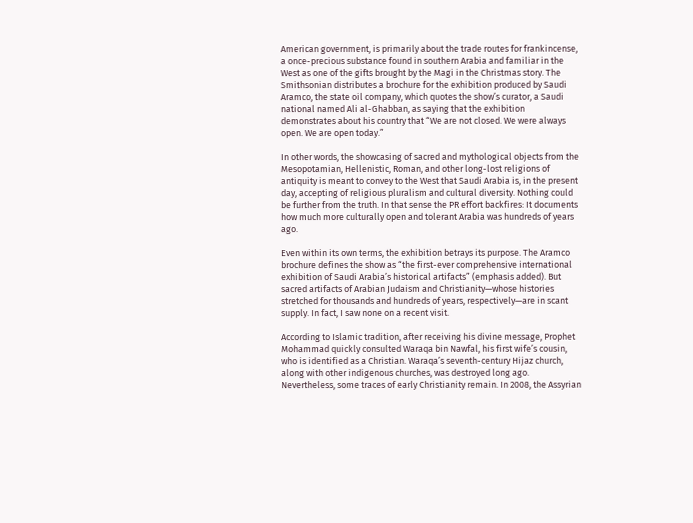American government, is primarily about the trade routes for frankincense, a once-precious substance found in southern Arabia and familiar in the West as one of the gifts brought by the Magi in the Christmas story. The Smithsonian distributes a brochure for the exhibition produced by Saudi Aramco, the state oil company, which quotes the show’s curator, a Saudi national named Ali al-Ghabban, as saying that the exhibition demonstrates about his country that “We are not closed. We were always open. We are open today.”

In other words, the showcasing of sacred and mythological objects from the Mesopotamian, Hellenistic, Roman, and other long-lost religions of antiquity is meant to convey to the West that Saudi Arabia is, in the present day, accepting of religious pluralism and cultural diversity. Nothing could be further from the truth. In that sense the PR effort backfires: It documents how much more culturally open and tolerant Arabia was hundreds of years ago.

Even within its own terms, the exhibition betrays its purpose. The Aramco brochure defines the show as “the first-ever comprehensive international exhibition of Saudi Arabia’s historical artifacts” (emphasis added). But sacred artifacts of Arabian Judaism and Christianity—whose histories stretched for thousands and hundreds of years, respectively—are in scant supply. In fact, I saw none on a recent visit.

According to Islamic tradition, after receiving his divine message, Prophet Mohammad quickly consulted Waraqa bin Nawfal, his first wife’s cousin, who is identified as a Christian. Waraqa’s seventh-century Hijaz church, along with other indigenous churches, was destroyed long ago. Nevertheless, some traces of early Christianity remain. In 2008, the Assyrian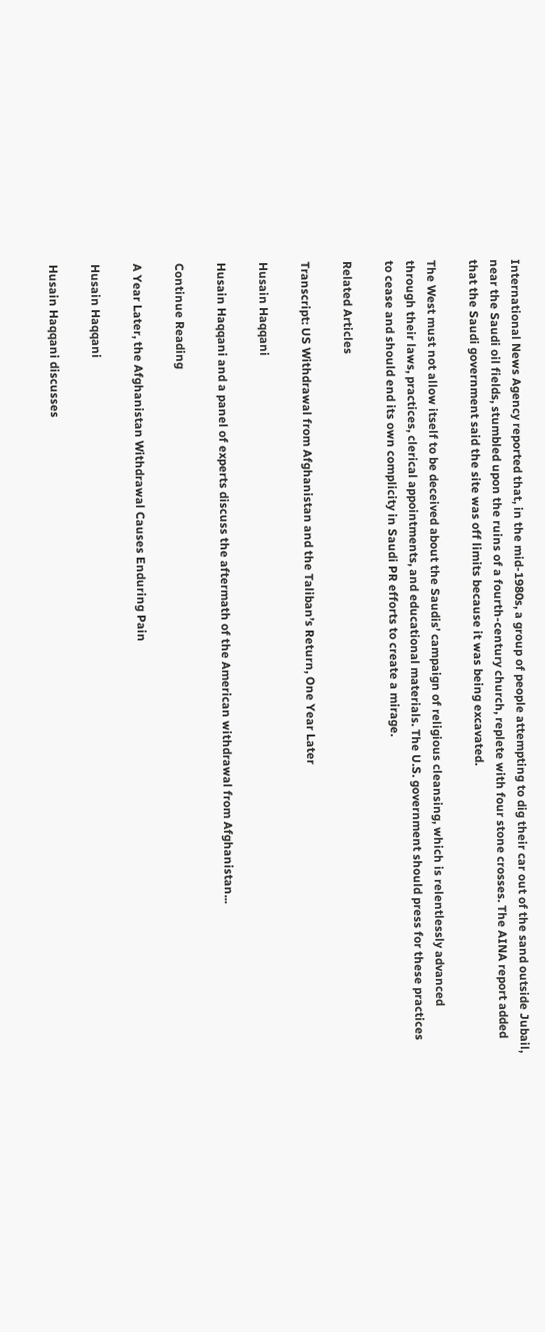International News Agency reported that, in the mid-1980s, a group of people attempting to dig their car out of the sand outside Jubail, near the Saudi oil fields, stumbled upon the ruins of a fourth-century church, replete with four stone crosses. The AINA report added that the Saudi government said the site was off limits because it was being excavated.

The West must not allow itself to be deceived about the Saudis’ campaign of religious cleansing, which is relentlessly advanced through their laws, practices, clerical appointments, and educational materials. The U.S. government should press for these practices to cease and should end its own complicity in Saudi PR efforts to create a mirage.

Related Articles

Transcript: US Withdrawal from Afghanistan and the Taliban’s Return, One Year Later

Husain Haqqani

Husain Haqqani and a panel of experts discuss the aftermath of the American withdrawal from Afghanistan...

Continue Reading

A Year Later, the Afghanistan Withdrawal Causes Enduring Pain

Husain Haqqani

Husain Haqqani discusses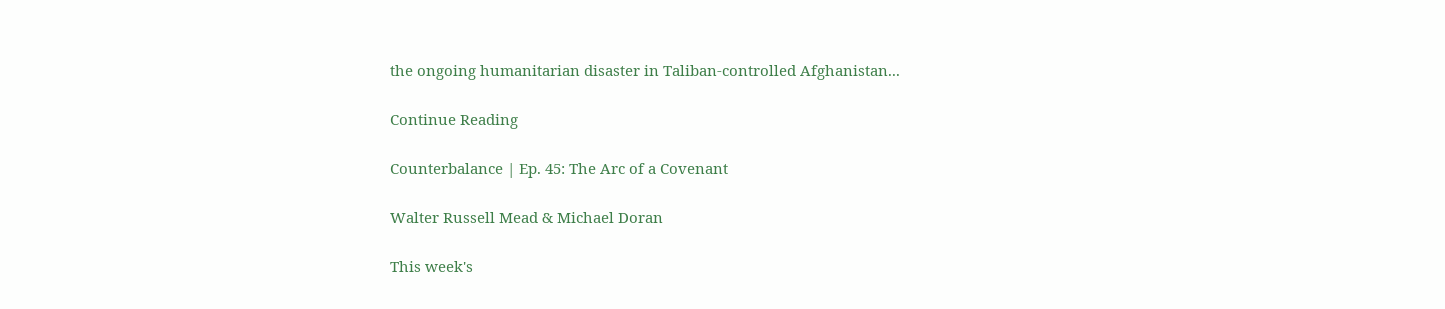the ongoing humanitarian disaster in Taliban-controlled Afghanistan...

Continue Reading

Counterbalance | Ep. 45: The Arc of a Covenant

Walter Russell Mead & Michael Doran

This week's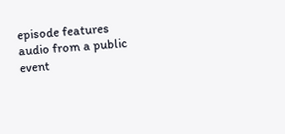episode features audio from a public event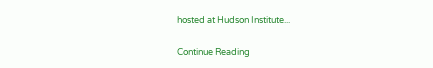hosted at Hudson Institute...

Continue Reading